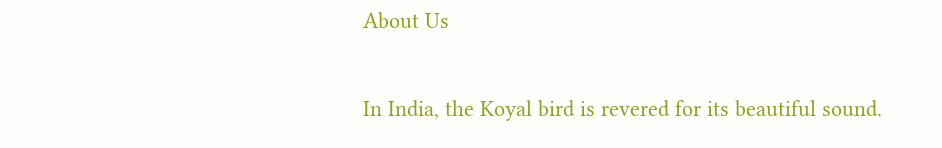About Us

In India, the Koyal bird is revered for its beautiful sound.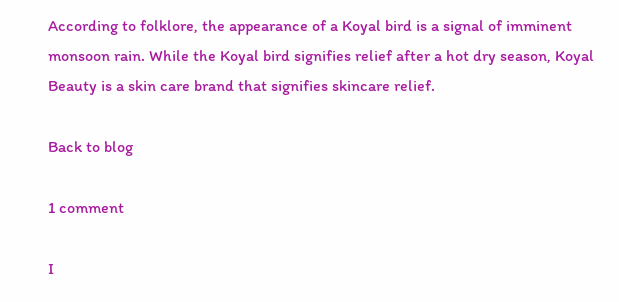According to folklore, the appearance of a Koyal bird is a signal of imminent monsoon rain. While the Koyal bird signifies relief after a hot dry season, Koyal Beauty is a skin care brand that signifies skincare relief.

Back to blog

1 comment

I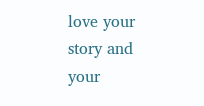love your story and your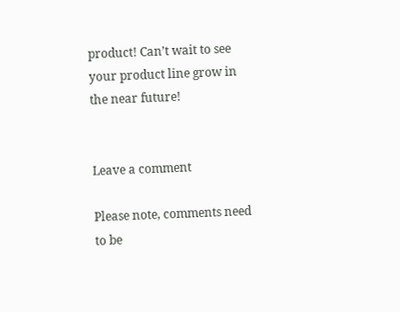product! Can’t wait to see your product line grow in the near future!


Leave a comment

Please note, comments need to be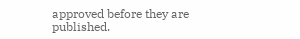approved before they are published.